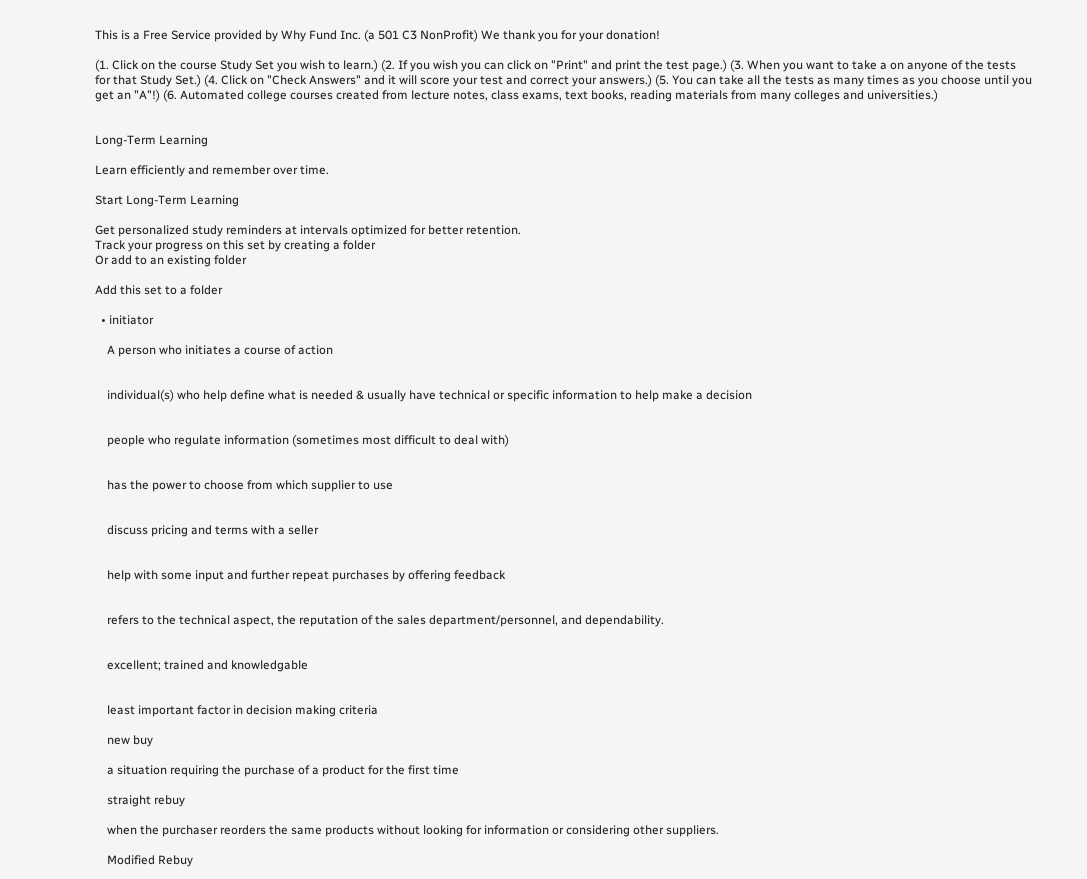This is a Free Service provided by Why Fund Inc. (a 501 C3 NonProfit) We thank you for your donation!

(1. Click on the course Study Set you wish to learn.) (2. If you wish you can click on "Print" and print the test page.) (3. When you want to take a on anyone of the tests for that Study Set.) (4. Click on "Check Answers" and it will score your test and correct your answers.) (5. You can take all the tests as many times as you choose until you get an "A"!) (6. Automated college courses created from lecture notes, class exams, text books, reading materials from many colleges and universities.)


Long-Term Learning

Learn efficiently and remember over time.

Start Long-Term Learning

Get personalized study reminders at intervals optimized for better retention.
Track your progress on this set by creating a folder
Or add to an existing folder

Add this set to a folder

  • initiator

    A person who initiates a course of action


    individual(s) who help define what is needed & usually have technical or specific information to help make a decision


    people who regulate information (sometimes most difficult to deal with)


    has the power to choose from which supplier to use


    discuss pricing and terms with a seller


    help with some input and further repeat purchases by offering feedback


    refers to the technical aspect, the reputation of the sales department/personnel, and dependability.


    excellent; trained and knowledgable


    least important factor in decision making criteria

    new buy

    a situation requiring the purchase of a product for the first time

    straight rebuy

    when the purchaser reorders the same products without looking for information or considering other suppliers.

    Modified Rebuy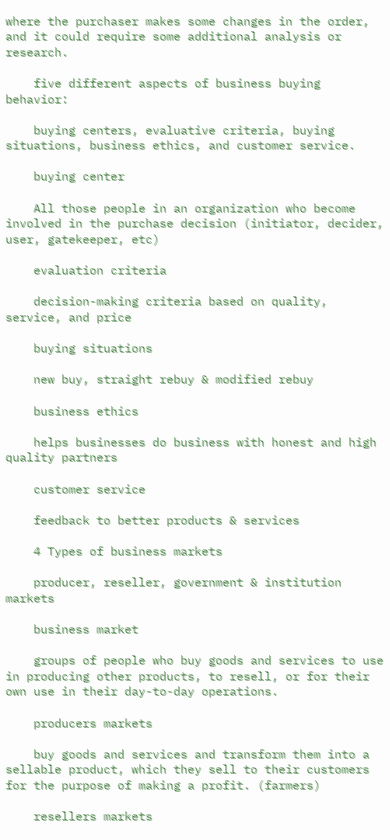where the purchaser makes some changes in the order, and it could require some additional analysis or research.

    five different aspects of business buying behavior:

    buying centers, evaluative criteria, buying situations, business ethics, and customer service.

    buying center

    All those people in an organization who become involved in the purchase decision (initiator, decider, user, gatekeeper, etc)

    evaluation criteria

    decision-making criteria based on quality, service, and price

    buying situations

    new buy, straight rebuy & modified rebuy

    business ethics

    helps businesses do business with honest and high quality partners

    customer service

    feedback to better products & services

    4 Types of business markets

    producer, reseller, government & institution markets

    business market

    groups of people who buy goods and services to use in producing other products, to resell, or for their own use in their day-to-day operations.

    producers markets

    buy goods and services and transform them into a sellable product, which they sell to their customers for the purpose of making a profit. (farmers)

    resellers markets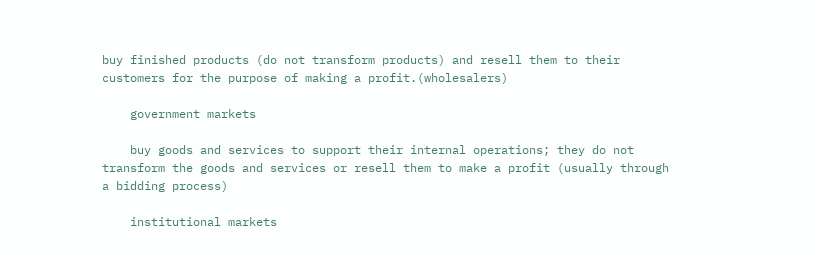buy finished products (do not transform products) and resell them to their customers for the purpose of making a profit.(wholesalers)

    government markets

    buy goods and services to support their internal operations; they do not transform the goods and services or resell them to make a profit (usually through a bidding process)

    institutional markets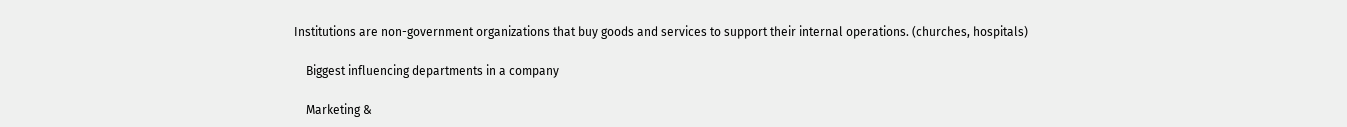Institutions are non-government organizations that buy goods and services to support their internal operations. (churches, hospitals)

    Biggest influencing departments in a company

    Marketing &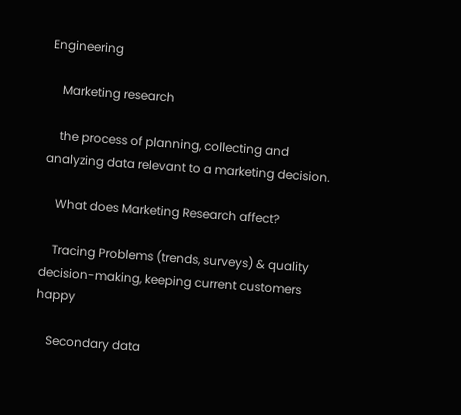Engineering

    Marketing research

    the process of planning, collecting and analyzing data relevant to a marketing decision.

    What does Marketing Research affect?

    Tracing Problems (trends, surveys) & quality decision-making, keeping current customers happy

    Secondary data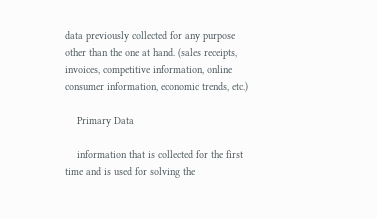data previously collected for any purpose other than the one at hand. (sales receipts, invoices, competitive information, online consumer information, economic trends, etc.)

    Primary Data

    information that is collected for the first time and is used for solving the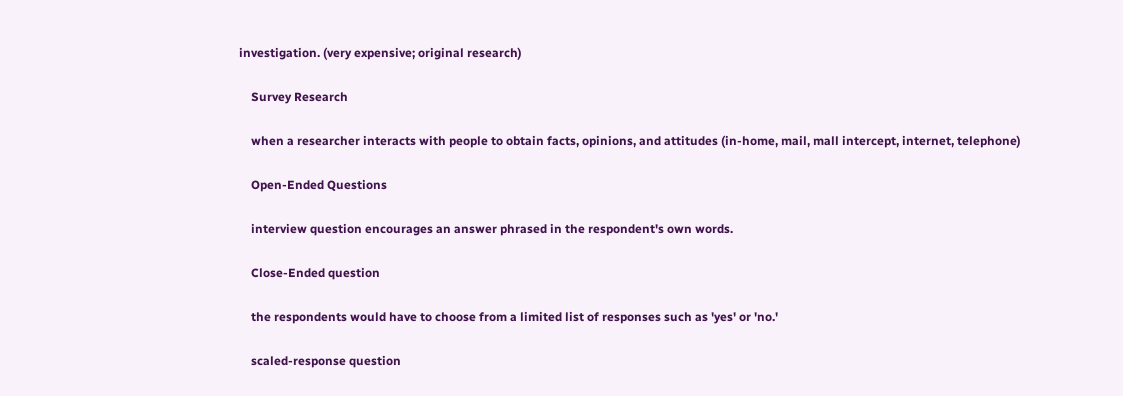investigation. (very expensive; original research)

    Survey Research

    when a researcher interacts with people to obtain facts, opinions, and attitudes (in-home, mail, mall intercept, internet, telephone)

    Open-Ended Questions

    interview question encourages an answer phrased in the respondent's own words.

    Close-Ended question

    the respondents would have to choose from a limited list of responses such as 'yes' or 'no.'

    scaled-response question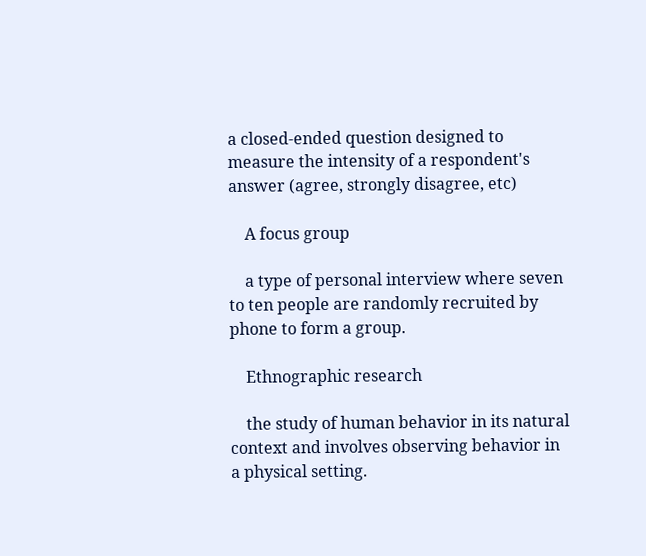a closed-ended question designed to measure the intensity of a respondent's answer (agree, strongly disagree, etc)

    A focus group

    a type of personal interview where seven to ten people are randomly recruited by phone to form a group.

    Ethnographic research

    the study of human behavior in its natural context and involves observing behavior in a physical setting.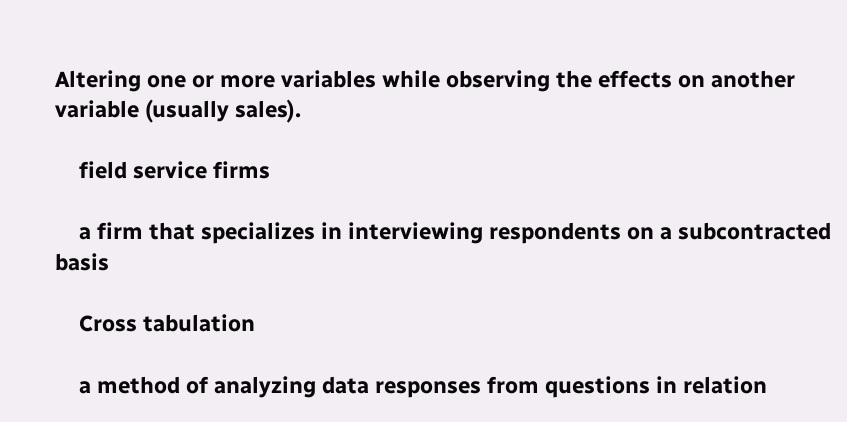Altering one or more variables while observing the effects on another variable (usually sales).

    field service firms

    a firm that specializes in interviewing respondents on a subcontracted basis

    Cross tabulation

    a method of analyzing data responses from questions in relation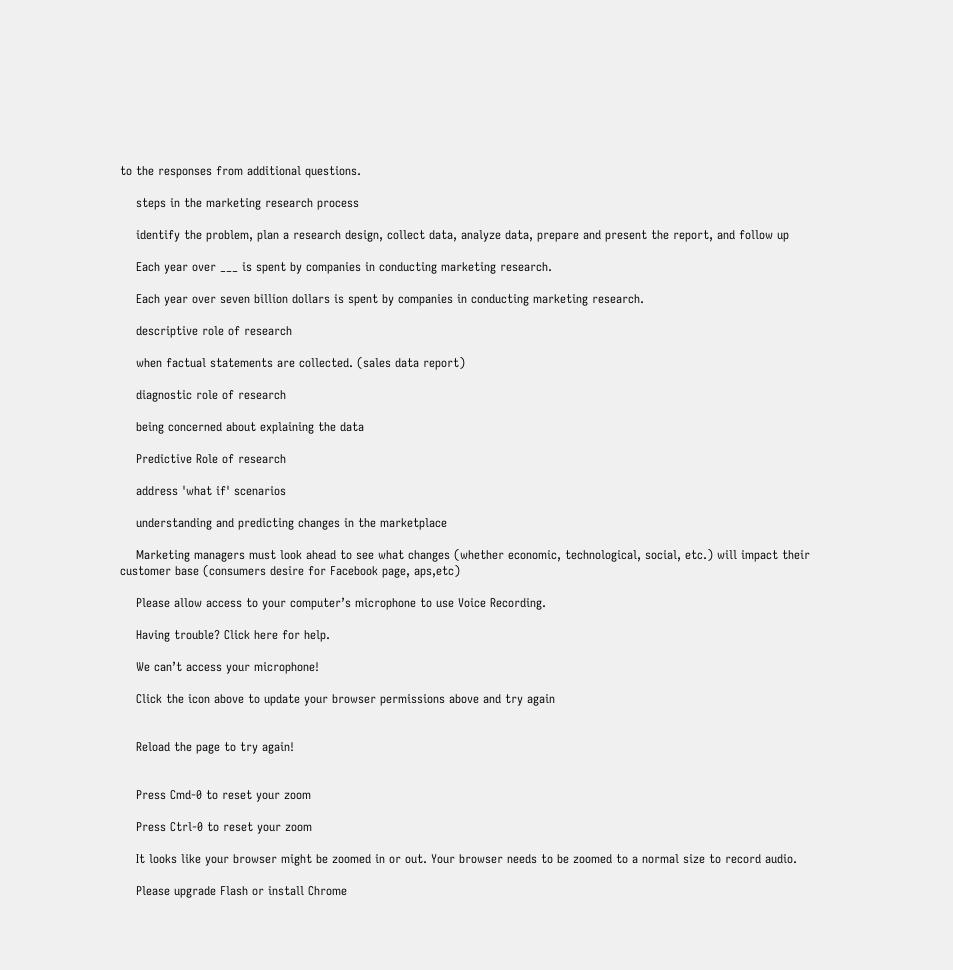to the responses from additional questions.

    steps in the marketing research process

    identify the problem, plan a research design, collect data, analyze data, prepare and present the report, and follow up

    Each year over ___ is spent by companies in conducting marketing research.

    Each year over seven billion dollars is spent by companies in conducting marketing research.

    descriptive role of research

    when factual statements are collected. (sales data report)

    diagnostic role of research

    being concerned about explaining the data

    Predictive Role of research

    address 'what if' scenarios

    understanding and predicting changes in the marketplace

    Marketing managers must look ahead to see what changes (whether economic, technological, social, etc.) will impact their customer base (consumers desire for Facebook page, aps,etc)

    Please allow access to your computer’s microphone to use Voice Recording.

    Having trouble? Click here for help.

    We can’t access your microphone!

    Click the icon above to update your browser permissions above and try again


    Reload the page to try again!


    Press Cmd-0 to reset your zoom

    Press Ctrl-0 to reset your zoom

    It looks like your browser might be zoomed in or out. Your browser needs to be zoomed to a normal size to record audio.

    Please upgrade Flash or install Chrome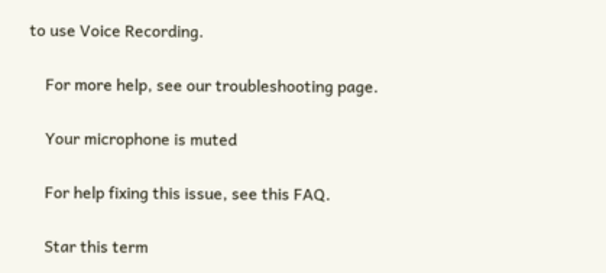to use Voice Recording.

    For more help, see our troubleshooting page.

    Your microphone is muted

    For help fixing this issue, see this FAQ.

    Star this term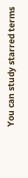You can study starred terms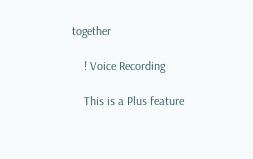together

    ! Voice Recording

    This is a Plus feature